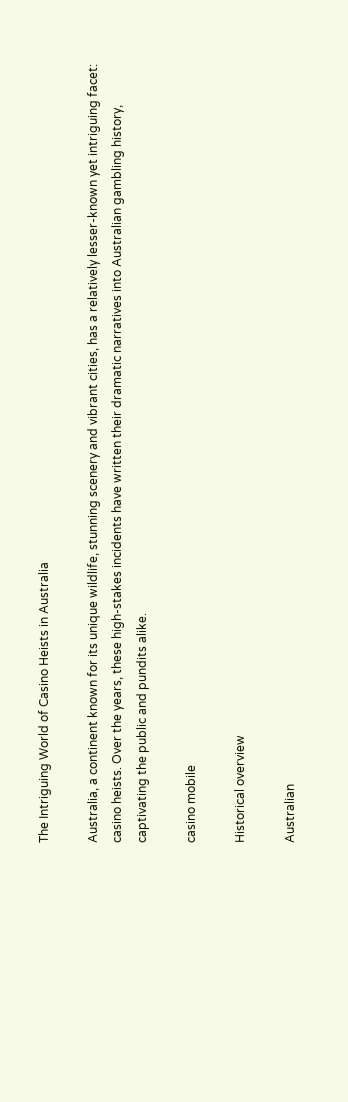The Intriguing World of Casino Heists in Australia

Australia, a continent known for its unique wildlife, stunning scenery and vibrant cities, has a relatively lesser-known yet intriguing facet: casino heists. Over the years, these high-stakes incidents have written their dramatic narratives into Australian gambling history, captivating the public and pundits alike.

casino mobile

Historical overview

Australian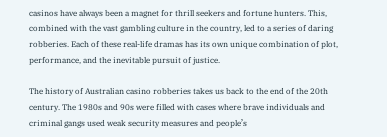casinos have always been a magnet for thrill seekers and fortune hunters. This, combined with the vast gambling culture in the country, led to a series of daring robberies. Each of these real-life dramas has its own unique combination of plot, performance, and the inevitable pursuit of justice.

The history of Australian casino robberies takes us back to the end of the 20th century. The 1980s and 90s were filled with cases where brave individuals and criminal gangs used weak security measures and people’s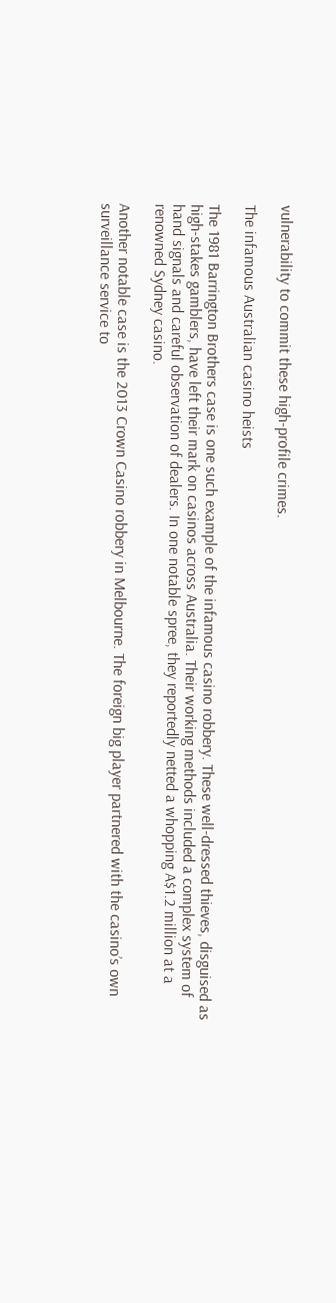vulnerability to commit these high-profile crimes.

The infamous Australian casino heists

The 1981 Barrington Brothers case is one such example of the infamous casino robbery. These well-dressed thieves, disguised as high-stakes gamblers, have left their mark on casinos across Australia. Their working methods included a complex system of hand signals and careful observation of dealers. In one notable spree, they reportedly netted a whopping A$1.2 million at a renowned Sydney casino.

Another notable case is the 2013 Crown Casino robbery in Melbourne. The foreign big player partnered with the casino’s own surveillance service to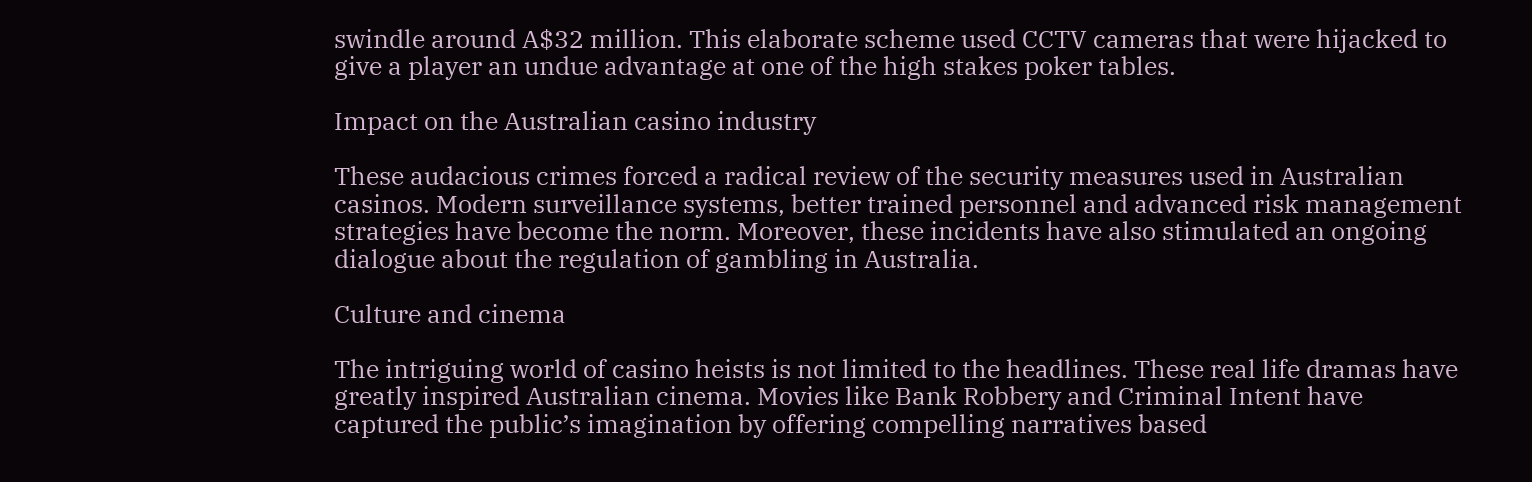swindle around A$32 million. This elaborate scheme used CCTV cameras that were hijacked to give a player an undue advantage at one of the high stakes poker tables.

Impact on the Australian casino industry

These audacious crimes forced a radical review of the security measures used in Australian casinos. Modern surveillance systems, better trained personnel and advanced risk management strategies have become the norm. Moreover, these incidents have also stimulated an ongoing dialogue about the regulation of gambling in Australia.

Culture and cinema

The intriguing world of casino heists is not limited to the headlines. These real life dramas have greatly inspired Australian cinema. Movies like Bank Robbery and Criminal Intent have captured the public’s imagination by offering compelling narratives based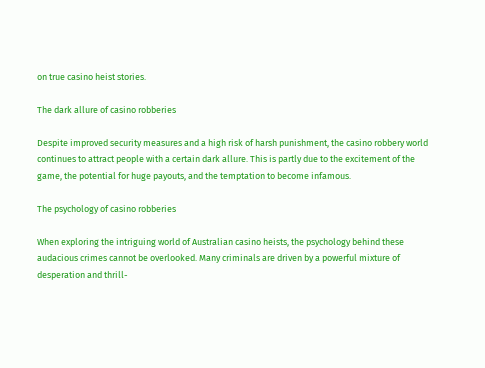on true casino heist stories.

The dark allure of casino robberies

Despite improved security measures and a high risk of harsh punishment, the casino robbery world continues to attract people with a certain dark allure. This is partly due to the excitement of the game, the potential for huge payouts, and the temptation to become infamous.

The psychology of casino robberies

When exploring the intriguing world of Australian casino heists, the psychology behind these audacious crimes cannot be overlooked. Many criminals are driven by a powerful mixture of desperation and thrill-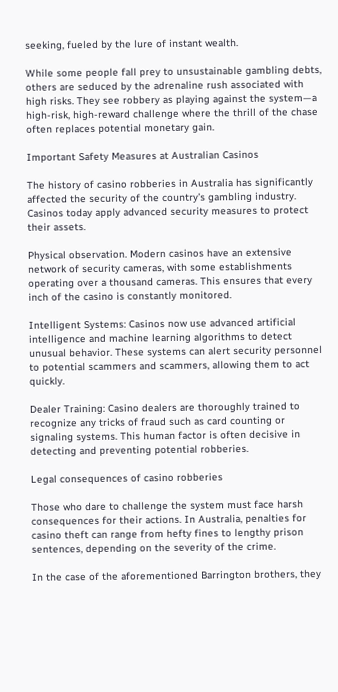seeking, fueled by the lure of instant wealth.

While some people fall prey to unsustainable gambling debts, others are seduced by the adrenaline rush associated with high risks. They see robbery as playing against the system—a high-risk, high-reward challenge where the thrill of the chase often replaces potential monetary gain.

Important Safety Measures at Australian Casinos

The history of casino robberies in Australia has significantly affected the security of the country’s gambling industry. Casinos today apply advanced security measures to protect their assets.

Physical observation. Modern casinos have an extensive network of security cameras, with some establishments operating over a thousand cameras. This ensures that every inch of the casino is constantly monitored.

Intelligent Systems: Casinos now use advanced artificial intelligence and machine learning algorithms to detect unusual behavior. These systems can alert security personnel to potential scammers and scammers, allowing them to act quickly.

Dealer Training: Casino dealers are thoroughly trained to recognize any tricks of fraud such as card counting or signaling systems. This human factor is often decisive in detecting and preventing potential robberies.

Legal consequences of casino robberies

Those who dare to challenge the system must face harsh consequences for their actions. In Australia, penalties for casino theft can range from hefty fines to lengthy prison sentences, depending on the severity of the crime.

In the case of the aforementioned Barrington brothers, they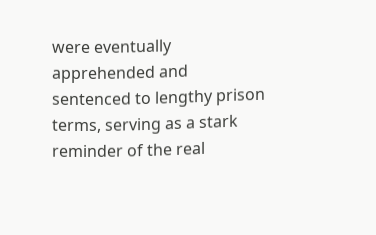were eventually apprehended and sentenced to lengthy prison terms, serving as a stark reminder of the real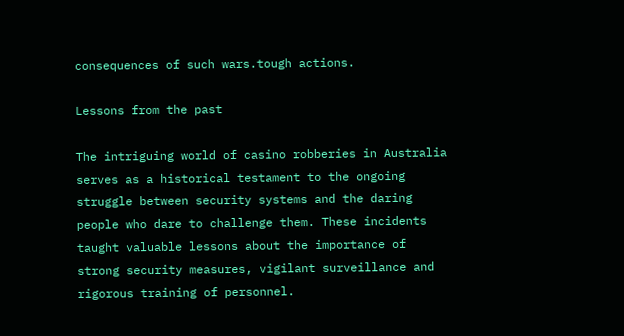consequences of such wars.tough actions.

Lessons from the past

The intriguing world of casino robberies in Australia serves as a historical testament to the ongoing struggle between security systems and the daring people who dare to challenge them. These incidents taught valuable lessons about the importance of strong security measures, vigilant surveillance and rigorous training of personnel.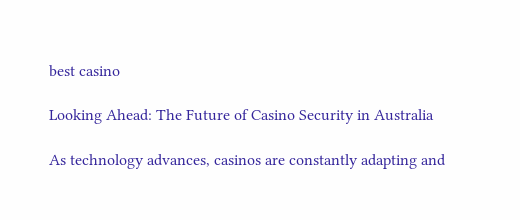best casino

Looking Ahead: The Future of Casino Security in Australia

As technology advances, casinos are constantly adapting and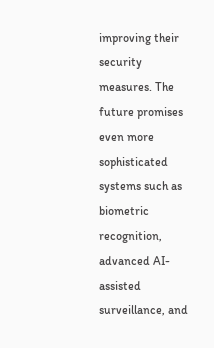improving their security measures. The future promises even more sophisticated systems such as biometric recognition, advanced AI-assisted surveillance, and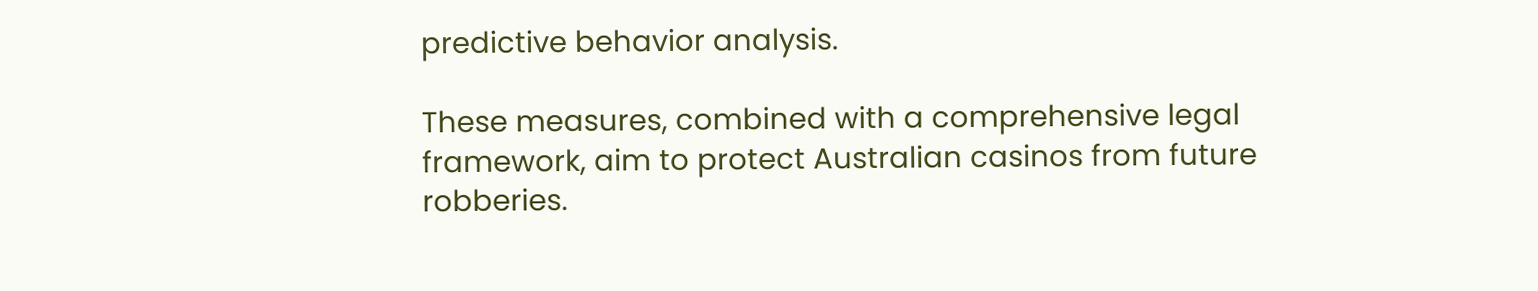predictive behavior analysis.

These measures, combined with a comprehensive legal framework, aim to protect Australian casinos from future robberies.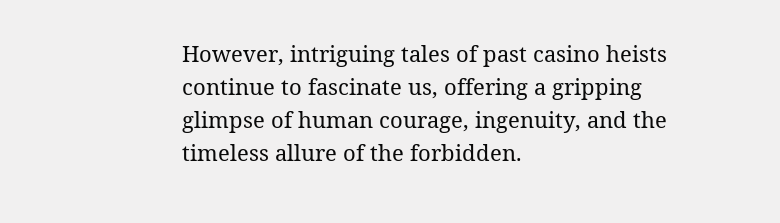However, intriguing tales of past casino heists continue to fascinate us, offering a gripping glimpse of human courage, ingenuity, and the timeless allure of the forbidden.